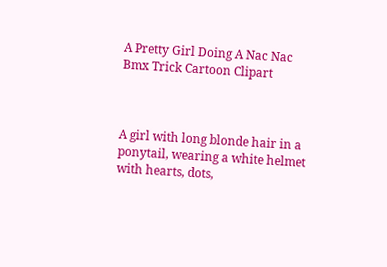A Pretty Girl Doing A Nac Nac Bmx Trick Cartoon Clipart



A girl with long blonde hair in a ponytail, wearing a white helmet with hearts, dots,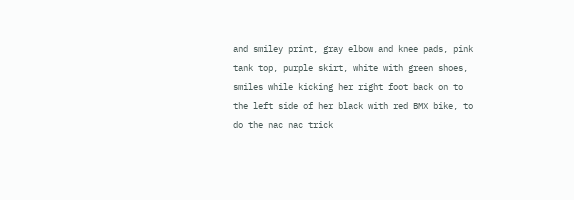and smiley print, gray elbow and knee pads, pink tank top, purple skirt, white with green shoes, smiles while kicking her right foot back on to the left side of her black with red BMX bike, to do the nac nac trick